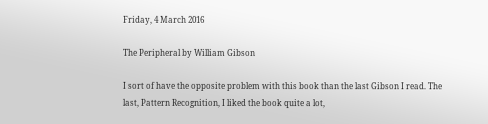Friday, 4 March 2016

The Peripheral by William Gibson

I sort of have the opposite problem with this book than the last Gibson I read. The last, Pattern Recognition, I liked the book quite a lot,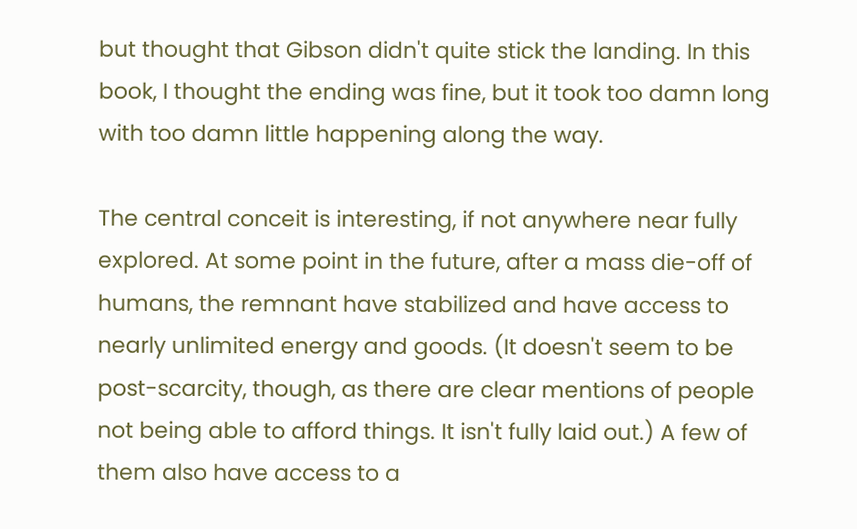but thought that Gibson didn't quite stick the landing. In this book, I thought the ending was fine, but it took too damn long with too damn little happening along the way.

The central conceit is interesting, if not anywhere near fully explored. At some point in the future, after a mass die-off of humans, the remnant have stabilized and have access to nearly unlimited energy and goods. (It doesn't seem to be post-scarcity, though, as there are clear mentions of people not being able to afford things. It isn't fully laid out.) A few of them also have access to a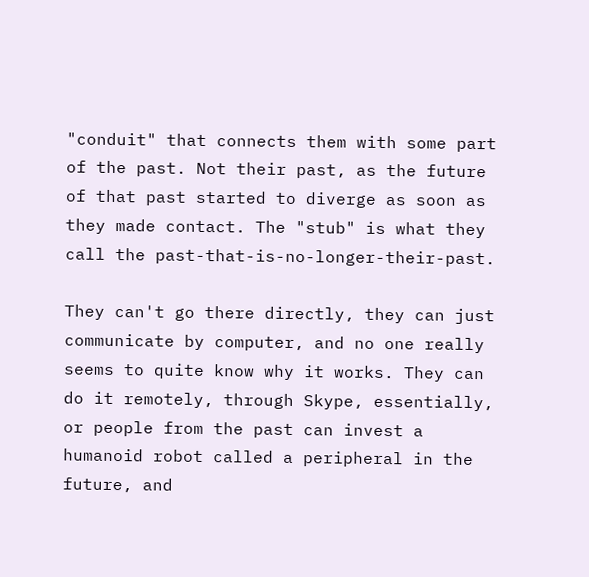"conduit" that connects them with some part of the past. Not their past, as the future of that past started to diverge as soon as they made contact. The "stub" is what they call the past-that-is-no-longer-their-past.

They can't go there directly, they can just communicate by computer, and no one really seems to quite know why it works. They can do it remotely, through Skype, essentially, or people from the past can invest a humanoid robot called a peripheral in the future, and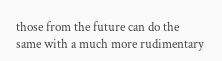those from the future can do the same with a much more rudimentary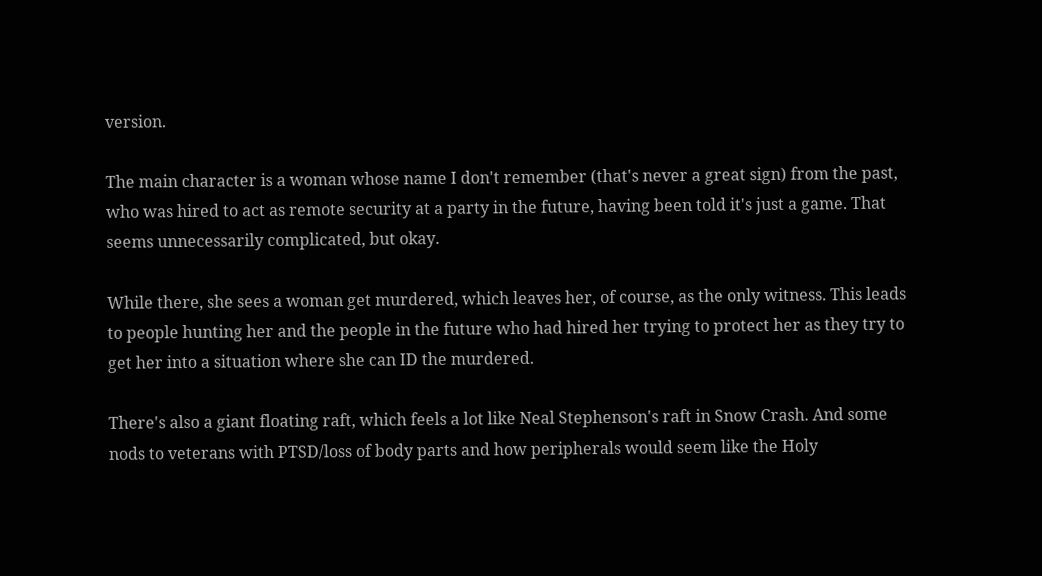version.

The main character is a woman whose name I don't remember (that's never a great sign) from the past, who was hired to act as remote security at a party in the future, having been told it's just a game. That seems unnecessarily complicated, but okay.

While there, she sees a woman get murdered, which leaves her, of course, as the only witness. This leads to people hunting her and the people in the future who had hired her trying to protect her as they try to get her into a situation where she can ID the murdered.

There's also a giant floating raft, which feels a lot like Neal Stephenson's raft in Snow Crash. And some nods to veterans with PTSD/loss of body parts and how peripherals would seem like the Holy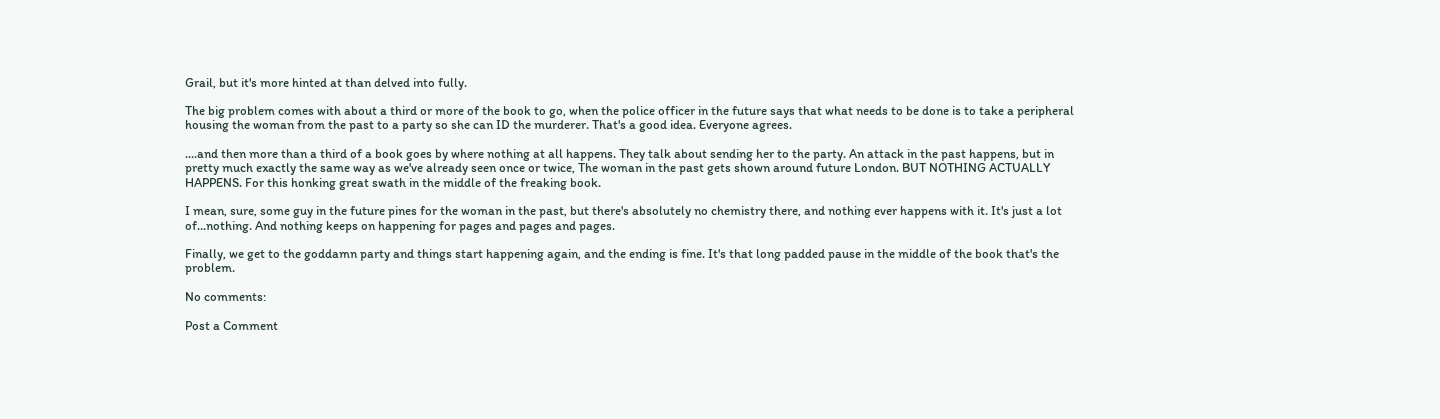Grail, but it's more hinted at than delved into fully.

The big problem comes with about a third or more of the book to go, when the police officer in the future says that what needs to be done is to take a peripheral housing the woman from the past to a party so she can ID the murderer. That's a good idea. Everyone agrees.

....and then more than a third of a book goes by where nothing at all happens. They talk about sending her to the party. An attack in the past happens, but in pretty much exactly the same way as we've already seen once or twice, The woman in the past gets shown around future London. BUT NOTHING ACTUALLY HAPPENS. For this honking great swath in the middle of the freaking book.

I mean, sure, some guy in the future pines for the woman in the past, but there's absolutely no chemistry there, and nothing ever happens with it. It's just a lot of...nothing. And nothing keeps on happening for pages and pages and pages.

Finally, we get to the goddamn party and things start happening again, and the ending is fine. It's that long padded pause in the middle of the book that's the problem.

No comments:

Post a Comment